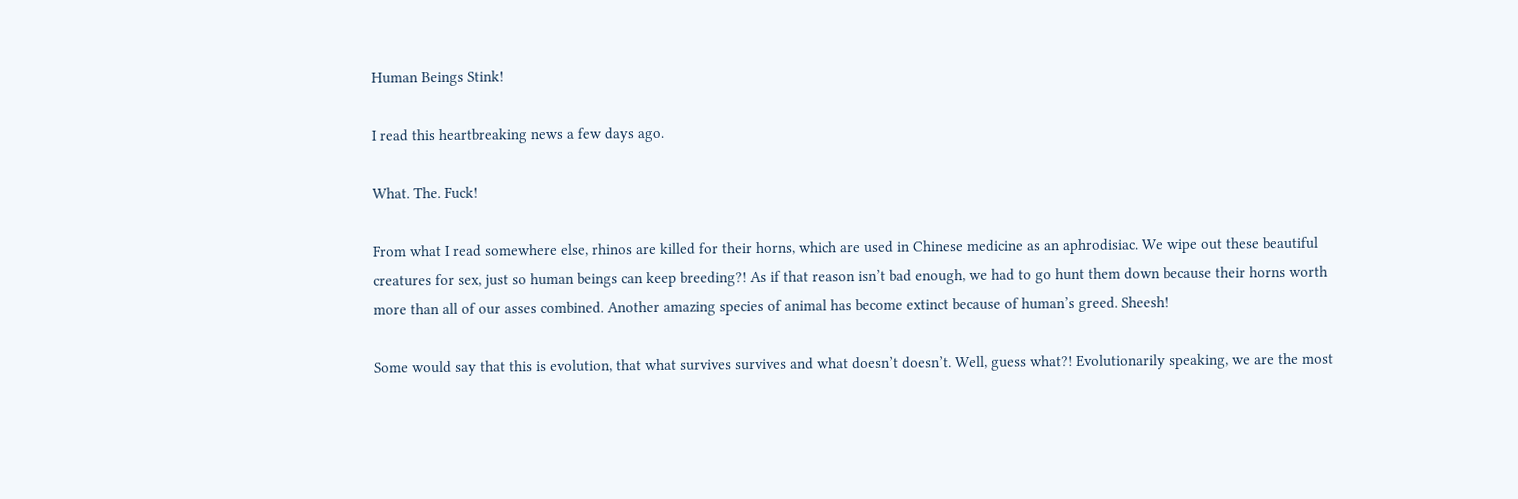Human Beings Stink!

I read this heartbreaking news a few days ago.

What. The. Fuck!

From what I read somewhere else, rhinos are killed for their horns, which are used in Chinese medicine as an aphrodisiac. We wipe out these beautiful creatures for sex, just so human beings can keep breeding?! As if that reason isn’t bad enough, we had to go hunt them down because their horns worth more than all of our asses combined. Another amazing species of animal has become extinct because of human’s greed. Sheesh!

Some would say that this is evolution, that what survives survives and what doesn’t doesn’t. Well, guess what?! Evolutionarily speaking, we are the most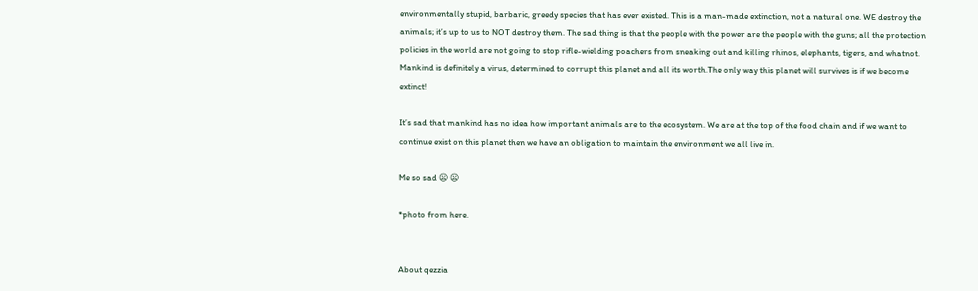environmentally stupid, barbaric, greedy species that has ever existed. This is a man-made extinction, not a natural one. WE destroy the animals; it’s up to us to NOT destroy them. The sad thing is that the people with the power are the people with the guns; all the protection policies in the world are not going to stop rifle-wielding poachers from sneaking out and killing rhinos, elephants, tigers, and whatnot. Mankind is definitely a virus, determined to corrupt this planet and all its worth.The only way this planet will survives is if we become extinct!

It’s sad that mankind has no idea how important animals are to the ecosystem. We are at the top of the food chain and if we want to continue exist on this planet then we have an obligation to maintain the environment we all live in.

Me so sad 😦 😦

*photo from here.


About qezzia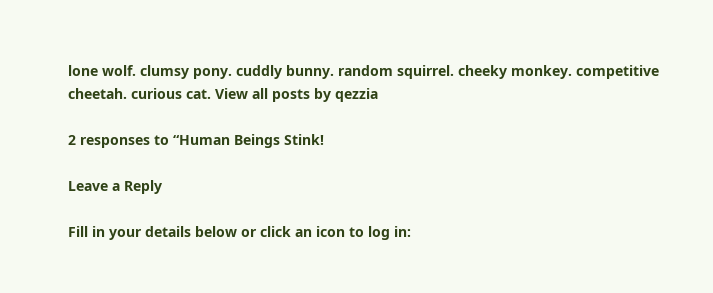lone wolf. clumsy pony. cuddly bunny. random squirrel. cheeky monkey. competitive cheetah. curious cat. View all posts by qezzia

2 responses to “Human Beings Stink!

Leave a Reply

Fill in your details below or click an icon to log in: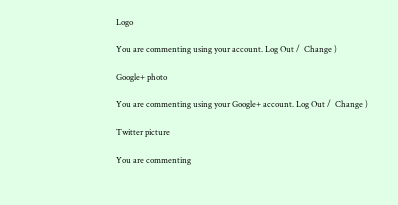Logo

You are commenting using your account. Log Out /  Change )

Google+ photo

You are commenting using your Google+ account. Log Out /  Change )

Twitter picture

You are commenting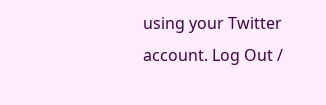using your Twitter account. Log Out /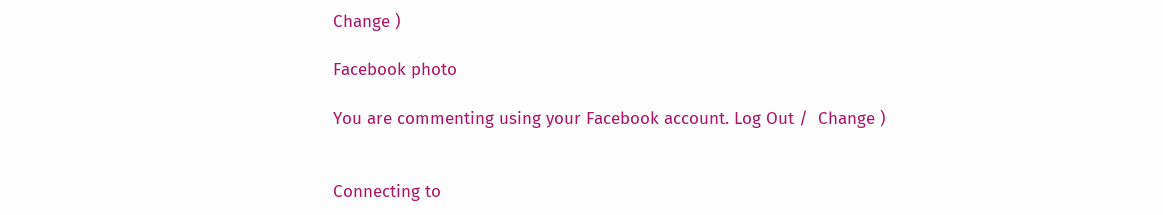Change )

Facebook photo

You are commenting using your Facebook account. Log Out /  Change )


Connecting to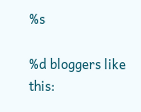%s

%d bloggers like this: